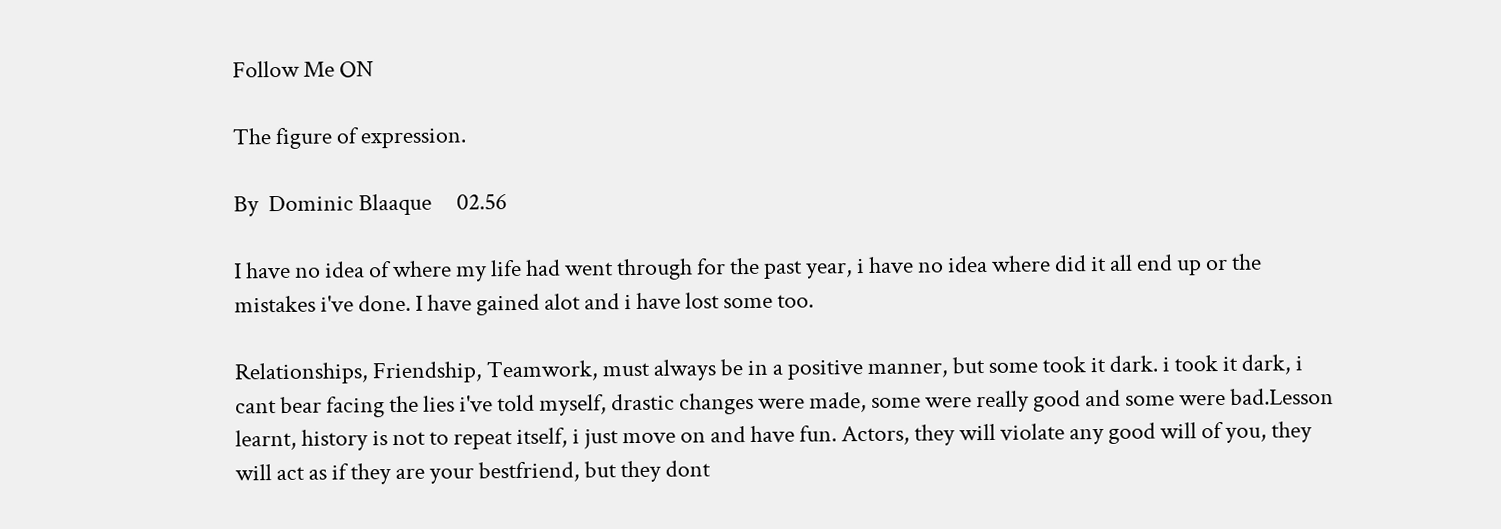Follow Me ON

The figure of expression.

By  Dominic Blaaque     02.56

I have no idea of where my life had went through for the past year, i have no idea where did it all end up or the mistakes i've done. I have gained alot and i have lost some too.

Relationships, Friendship, Teamwork, must always be in a positive manner, but some took it dark. i took it dark, i cant bear facing the lies i've told myself, drastic changes were made, some were really good and some were bad.Lesson learnt, history is not to repeat itself, i just move on and have fun. Actors, they will violate any good will of you, they will act as if they are your bestfriend, but they dont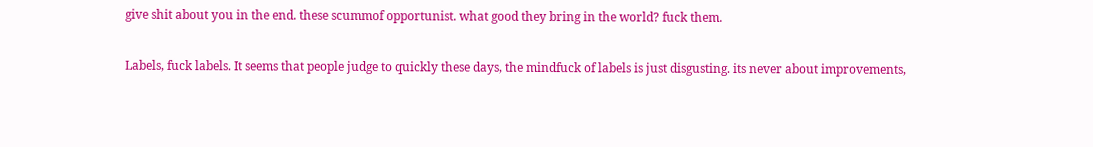give shit about you in the end. these scummof opportunist. what good they bring in the world? fuck them.

Labels, fuck labels. It seems that people judge to quickly these days, the mindfuck of labels is just disgusting. its never about improvements,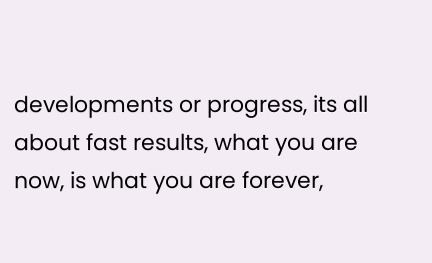developments or progress, its all about fast results, what you are now, is what you are forever,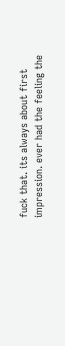fuck that. its always about first impression. ever had the feeling the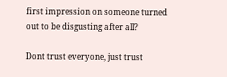first impression on someone turned out to be disgusting after all?

Dont trust everyone, just trust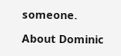someone.

About Dominic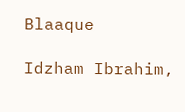Blaaque

Idzham Ibrahim,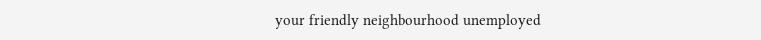your friendly neighbourhood unemployed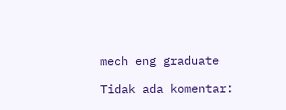mech eng graduate

Tidak ada komentar: